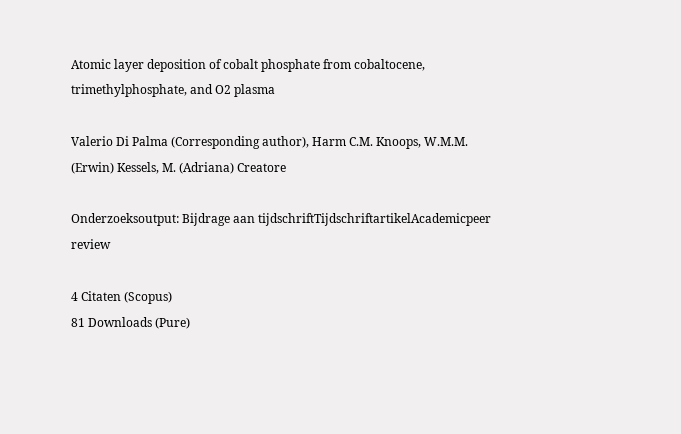Atomic layer deposition of cobalt phosphate from cobaltocene, trimethylphosphate, and O2 plasma

Valerio Di Palma (Corresponding author), Harm C.M. Knoops, W.M.M. (Erwin) Kessels, M. (Adriana) Creatore

Onderzoeksoutput: Bijdrage aan tijdschriftTijdschriftartikelAcademicpeer review

4 Citaten (Scopus)
81 Downloads (Pure)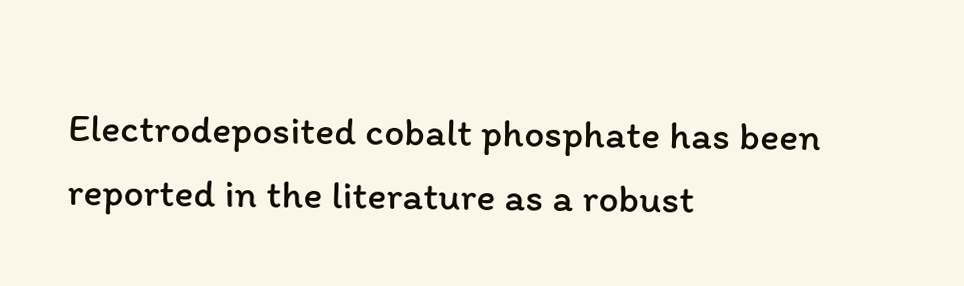Electrodeposited cobalt phosphate has been reported in the literature as a robust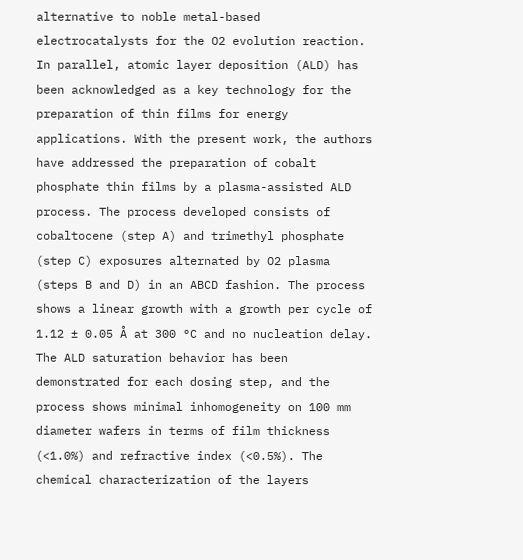alternative to noble metal-based electrocatalysts for the O2 evolution reaction. In parallel, atomic layer deposition (ALD) has been acknowledged as a key technology for the preparation of thin films for energy applications. With the present work, the authors have addressed the preparation of cobalt phosphate thin films by a plasma-assisted ALD process. The process developed consists of cobaltocene (step A) and trimethyl phosphate (step C) exposures alternated by O2 plasma (steps B and D) in an ABCD fashion. The process shows a linear growth with a growth per cycle of 1.12 ± 0.05 Å at 300 °C and no nucleation delay. The ALD saturation behavior has been demonstrated for each dosing step, and the process shows minimal inhomogeneity on 100 mm diameter wafers in terms of film thickness (<1.0%) and refractive index (<0.5%). The chemical characterization of the layers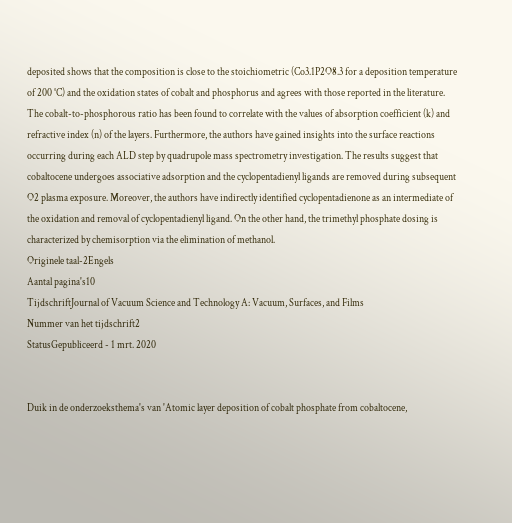deposited shows that the composition is close to the stoichiometric (Co3.1P2O8.3 for a deposition temperature of 200 °C) and the oxidation states of cobalt and phosphorus and agrees with those reported in the literature. The cobalt-to-phosphorous ratio has been found to correlate with the values of absorption coefficient (k) and refractive index (n) of the layers. Furthermore, the authors have gained insights into the surface reactions occurring during each ALD step by quadrupole mass spectrometry investigation. The results suggest that cobaltocene undergoes associative adsorption and the cyclopentadienyl ligands are removed during subsequent O2 plasma exposure. Moreover, the authors have indirectly identified cyclopentadienone as an intermediate of the oxidation and removal of cyclopentadienyl ligand. On the other hand, the trimethyl phosphate dosing is characterized by chemisorption via the elimination of methanol.
Originele taal-2Engels
Aantal pagina's10
TijdschriftJournal of Vacuum Science and Technology A: Vacuum, Surfaces, and Films
Nummer van het tijdschrift2
StatusGepubliceerd - 1 mrt. 2020


Duik in de onderzoeksthema's van 'Atomic layer deposition of cobalt phosphate from cobaltocene,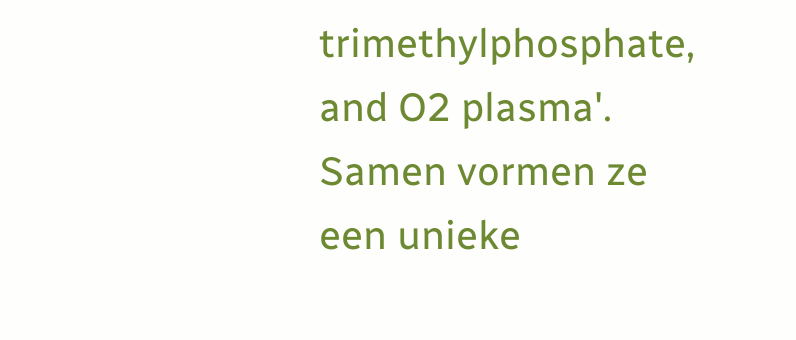trimethylphosphate, and O2 plasma'. Samen vormen ze een unieke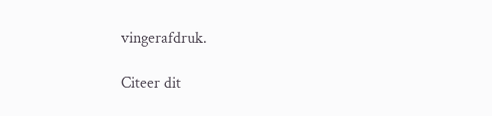vingerafdruk.

Citeer dit